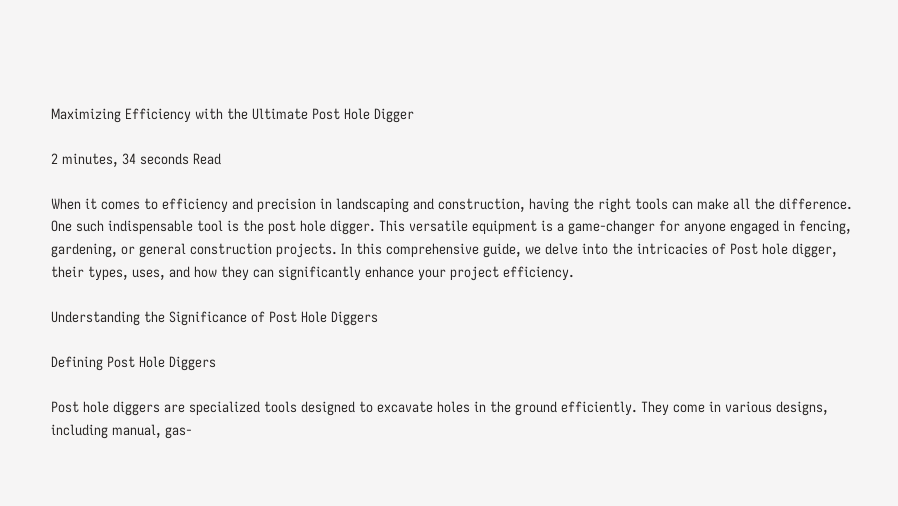Maximizing Efficiency with the Ultimate Post Hole Digger

2 minutes, 34 seconds Read

When it comes to efficiency and precision in landscaping and construction, having the right tools can make all the difference. One such indispensable tool is the post hole digger. This versatile equipment is a game-changer for anyone engaged in fencing, gardening, or general construction projects. In this comprehensive guide, we delve into the intricacies of Post hole digger, their types, uses, and how they can significantly enhance your project efficiency.

Understanding the Significance of Post Hole Diggers

Defining Post Hole Diggers

Post hole diggers are specialized tools designed to excavate holes in the ground efficiently. They come in various designs, including manual, gas-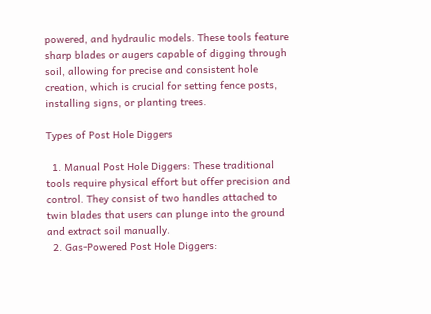powered, and hydraulic models. These tools feature sharp blades or augers capable of digging through soil, allowing for precise and consistent hole creation, which is crucial for setting fence posts, installing signs, or planting trees.

Types of Post Hole Diggers

  1. Manual Post Hole Diggers: These traditional tools require physical effort but offer precision and control. They consist of two handles attached to twin blades that users can plunge into the ground and extract soil manually.
  2. Gas-Powered Post Hole Diggers: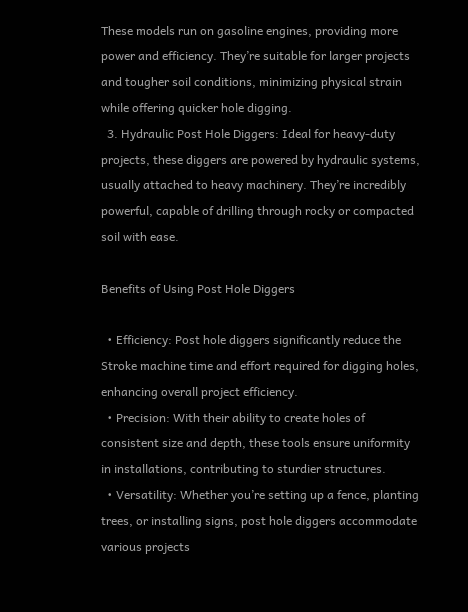These models run on gasoline engines, providing more power and efficiency. They’re suitable for larger projects and tougher soil conditions, minimizing physical strain while offering quicker hole digging.
  3. Hydraulic Post Hole Diggers: Ideal for heavy-duty projects, these diggers are powered by hydraulic systems, usually attached to heavy machinery. They’re incredibly powerful, capable of drilling through rocky or compacted soil with ease.

Benefits of Using Post Hole Diggers

  • Efficiency: Post hole diggers significantly reduce the Stroke machine time and effort required for digging holes, enhancing overall project efficiency.
  • Precision: With their ability to create holes of consistent size and depth, these tools ensure uniformity in installations, contributing to sturdier structures.
  • Versatility: Whether you’re setting up a fence, planting trees, or installing signs, post hole diggers accommodate various projects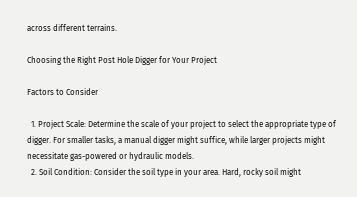across different terrains.

Choosing the Right Post Hole Digger for Your Project

Factors to Consider

  1. Project Scale: Determine the scale of your project to select the appropriate type of digger. For smaller tasks, a manual digger might suffice, while larger projects might necessitate gas-powered or hydraulic models.
  2. Soil Condition: Consider the soil type in your area. Hard, rocky soil might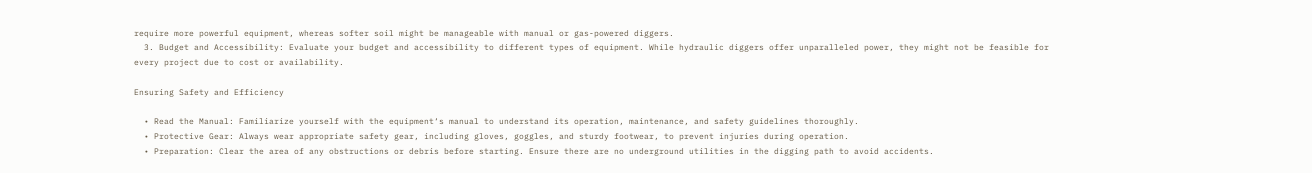require more powerful equipment, whereas softer soil might be manageable with manual or gas-powered diggers.
  3. Budget and Accessibility: Evaluate your budget and accessibility to different types of equipment. While hydraulic diggers offer unparalleled power, they might not be feasible for every project due to cost or availability.

Ensuring Safety and Efficiency

  • Read the Manual: Familiarize yourself with the equipment‘s manual to understand its operation, maintenance, and safety guidelines thoroughly.
  • Protective Gear: Always wear appropriate safety gear, including gloves, goggles, and sturdy footwear, to prevent injuries during operation.
  • Preparation: Clear the area of any obstructions or debris before starting. Ensure there are no underground utilities in the digging path to avoid accidents.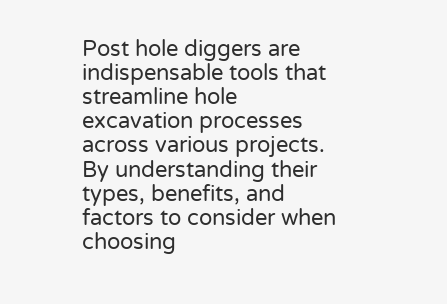Post hole diggers are indispensable tools that streamline hole excavation processes across various projects. By understanding their types, benefits, and factors to consider when choosing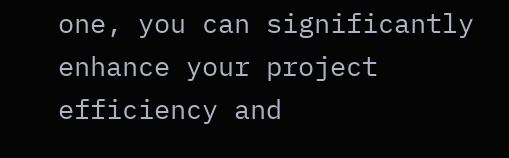one, you can significantly enhance your project efficiency and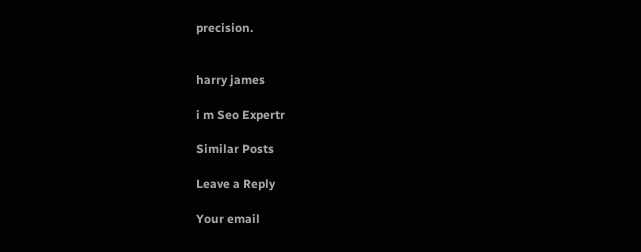precision.


harry james

i m Seo Expertr

Similar Posts

Leave a Reply

Your email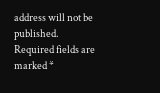address will not be published. Required fields are marked *